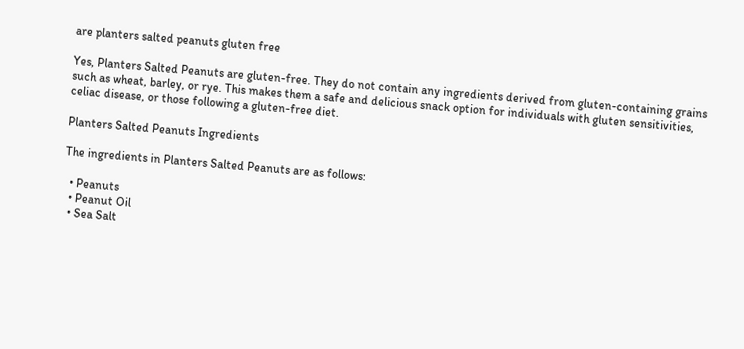are planters salted peanuts gluten free

Yes, Planters Salted Peanuts are gluten-free. They do not contain any ingredients derived from gluten-containing grains such as wheat, barley, or rye. This makes them a safe and delicious snack option for individuals with gluten sensitivities, celiac disease, or those following a gluten-free diet.

Planters Salted Peanuts Ingredients

The ingredients in Planters Salted Peanuts are as follows:

  • Peanuts
  • Peanut Oil
  • Sea Salt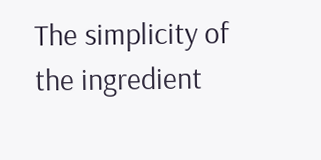The simplicity of the ingredient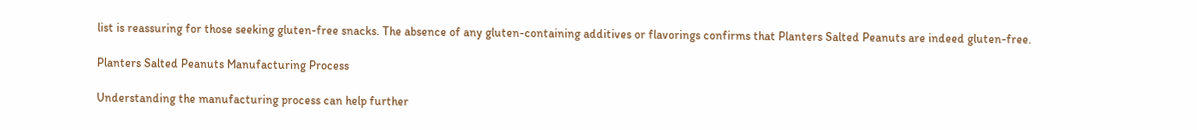list is reassuring for those seeking gluten-free snacks. The absence of any gluten-containing additives or flavorings confirms that Planters Salted Peanuts are indeed gluten-free.

Planters Salted Peanuts Manufacturing Process

Understanding the manufacturing process can help further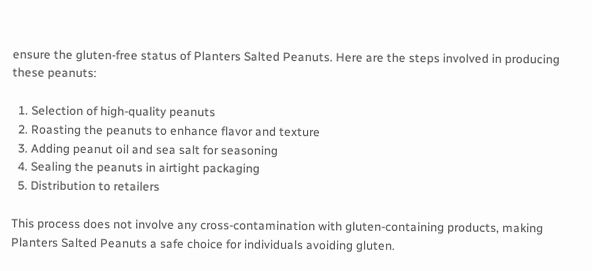ensure the gluten-free status of Planters Salted Peanuts. Here are the steps involved in producing these peanuts:

  1. Selection of high-quality peanuts
  2. Roasting the peanuts to enhance flavor and texture
  3. Adding peanut oil and sea salt for seasoning
  4. Sealing the peanuts in airtight packaging
  5. Distribution to retailers

This process does not involve any cross-contamination with gluten-containing products, making Planters Salted Peanuts a safe choice for individuals avoiding gluten.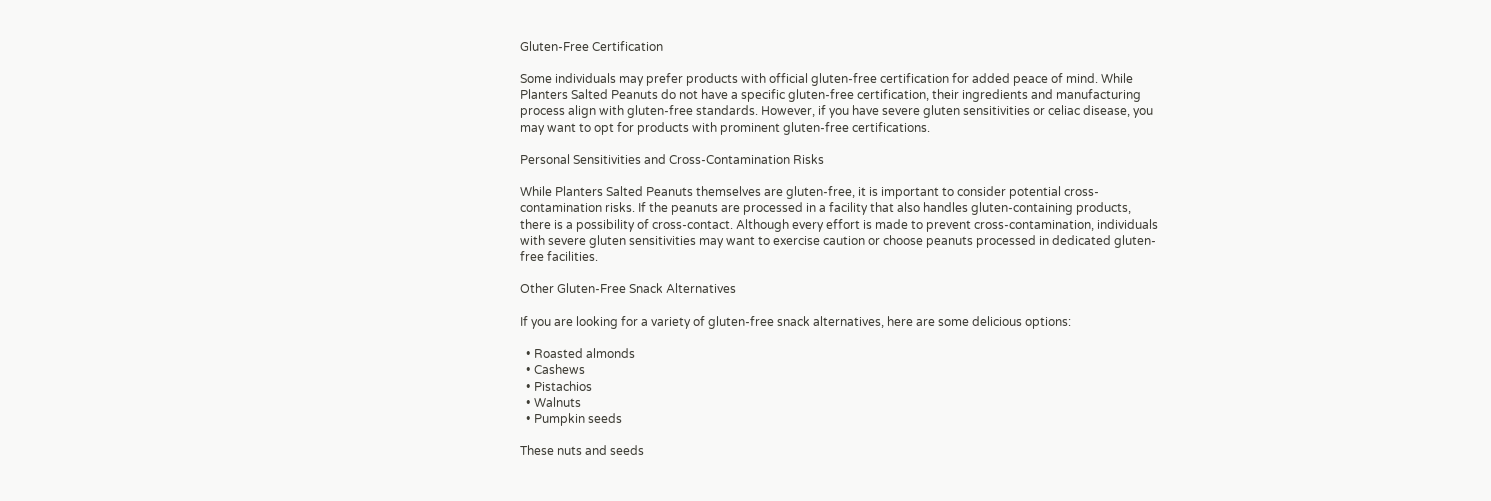Gluten-Free Certification

Some individuals may prefer products with official gluten-free certification for added peace of mind. While Planters Salted Peanuts do not have a specific gluten-free certification, their ingredients and manufacturing process align with gluten-free standards. However, if you have severe gluten sensitivities or celiac disease, you may want to opt for products with prominent gluten-free certifications.

Personal Sensitivities and Cross-Contamination Risks

While Planters Salted Peanuts themselves are gluten-free, it is important to consider potential cross-contamination risks. If the peanuts are processed in a facility that also handles gluten-containing products, there is a possibility of cross-contact. Although every effort is made to prevent cross-contamination, individuals with severe gluten sensitivities may want to exercise caution or choose peanuts processed in dedicated gluten-free facilities.

Other Gluten-Free Snack Alternatives

If you are looking for a variety of gluten-free snack alternatives, here are some delicious options:

  • Roasted almonds
  • Cashews
  • Pistachios
  • Walnuts
  • Pumpkin seeds

These nuts and seeds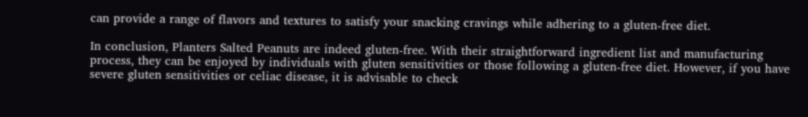can provide a range of flavors and textures to satisfy your snacking cravings while adhering to a gluten-free diet.

In conclusion, Planters Salted Peanuts are indeed gluten-free. With their straightforward ingredient list and manufacturing process, they can be enjoyed by individuals with gluten sensitivities or those following a gluten-free diet. However, if you have severe gluten sensitivities or celiac disease, it is advisable to check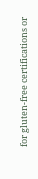for gluten-free certifications or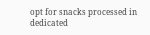opt for snacks processed in dedicated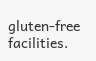gluten-free facilities.